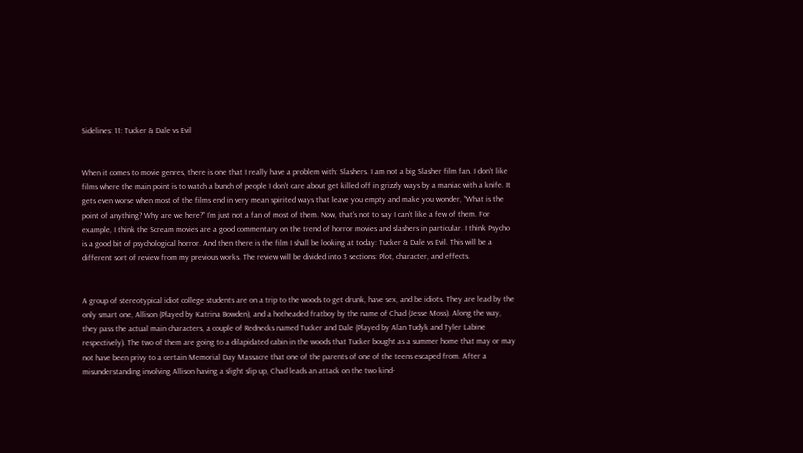Sidelines: 11: Tucker & Dale vs Evil


When it comes to movie genres, there is one that I really have a problem with: Slashers. I am not a big Slasher film fan. I don’t like films where the main point is to watch a bunch of people I don’t care about get killed off in grizzly ways by a maniac with a knife. It gets even worse when most of the films end in very mean spirited ways that leave you empty and make you wonder, “What is the point of anything? Why are we here?” I’m just not a fan of most of them. Now, that’s not to say I can’t like a few of them. For example, I think the Scream movies are a good commentary on the trend of horror movies and slashers in particular. I think Psycho is a good bit of psychological horror. And then there is the film I shall be looking at today: Tucker & Dale vs Evil. This will be a different sort of review from my previous works. The review will be divided into 3 sections: Plot, character, and effects.


A group of stereotypical idiot college students are on a trip to the woods to get drunk, have sex, and be idiots. They are lead by the only smart one, Allison (Played by Katrina Bowden), and a hotheaded fratboy by the name of Chad (Jesse Moss). Along the way, they pass the actual main characters, a couple of Rednecks named Tucker and Dale (Played by Alan Tudyk and Tyler Labine respectively). The two of them are going to a dilapidated cabin in the woods that Tucker bought as a summer home that may or may not have been privy to a certain Memorial Day Massacre that one of the parents of one of the teens escaped from. After a misunderstanding involving Allison having a slight slip up, Chad leads an attack on the two kind-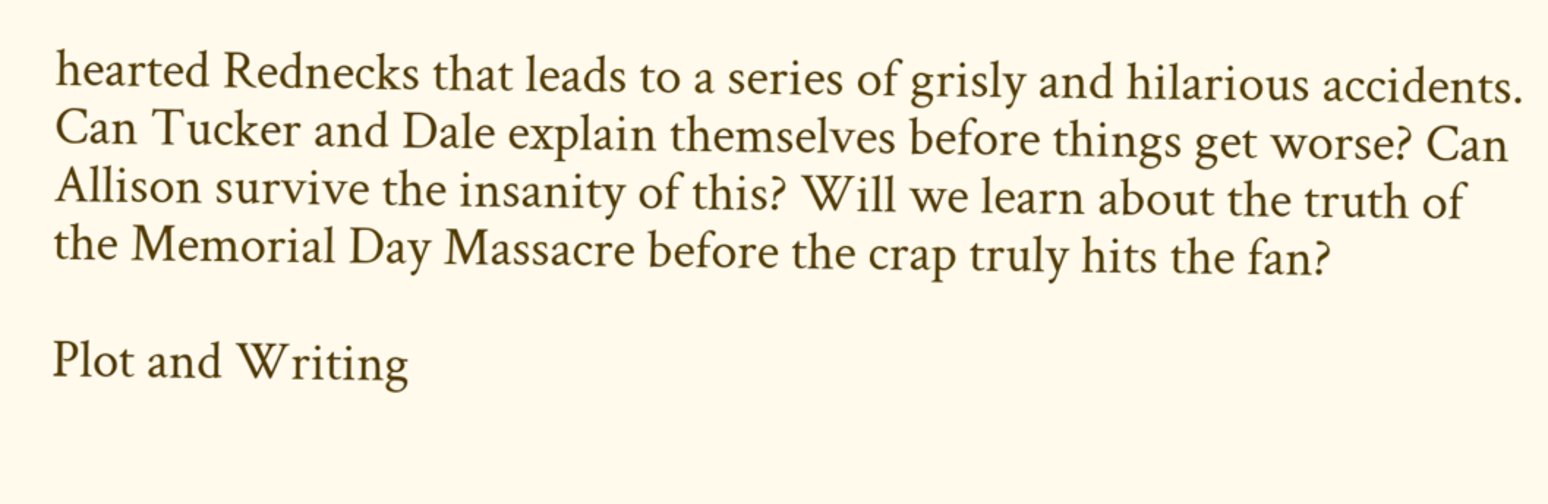hearted Rednecks that leads to a series of grisly and hilarious accidents. Can Tucker and Dale explain themselves before things get worse? Can Allison survive the insanity of this? Will we learn about the truth of the Memorial Day Massacre before the crap truly hits the fan?

Plot and Writing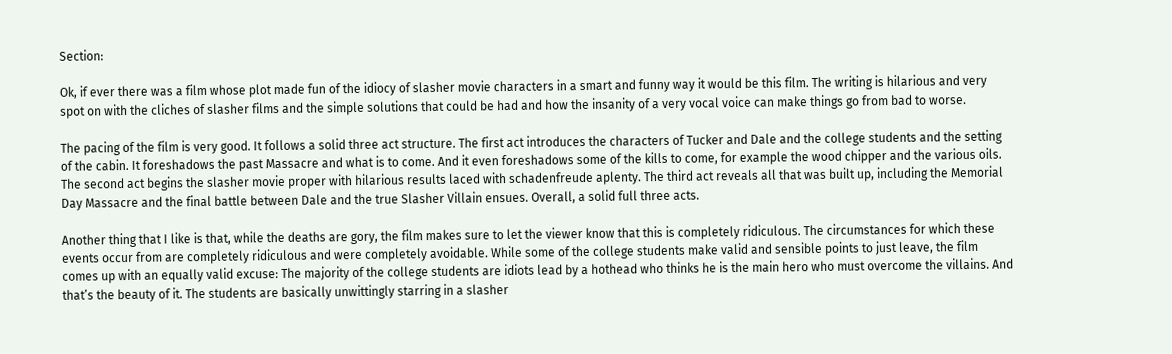Section:

Ok, if ever there was a film whose plot made fun of the idiocy of slasher movie characters in a smart and funny way it would be this film. The writing is hilarious and very spot on with the cliches of slasher films and the simple solutions that could be had and how the insanity of a very vocal voice can make things go from bad to worse.

The pacing of the film is very good. It follows a solid three act structure. The first act introduces the characters of Tucker and Dale and the college students and the setting of the cabin. It foreshadows the past Massacre and what is to come. And it even foreshadows some of the kills to come, for example the wood chipper and the various oils. The second act begins the slasher movie proper with hilarious results laced with schadenfreude aplenty. The third act reveals all that was built up, including the Memorial Day Massacre and the final battle between Dale and the true Slasher Villain ensues. Overall, a solid full three acts.

Another thing that I like is that, while the deaths are gory, the film makes sure to let the viewer know that this is completely ridiculous. The circumstances for which these events occur from are completely ridiculous and were completely avoidable. While some of the college students make valid and sensible points to just leave, the film comes up with an equally valid excuse: The majority of the college students are idiots lead by a hothead who thinks he is the main hero who must overcome the villains. And that’s the beauty of it. The students are basically unwittingly starring in a slasher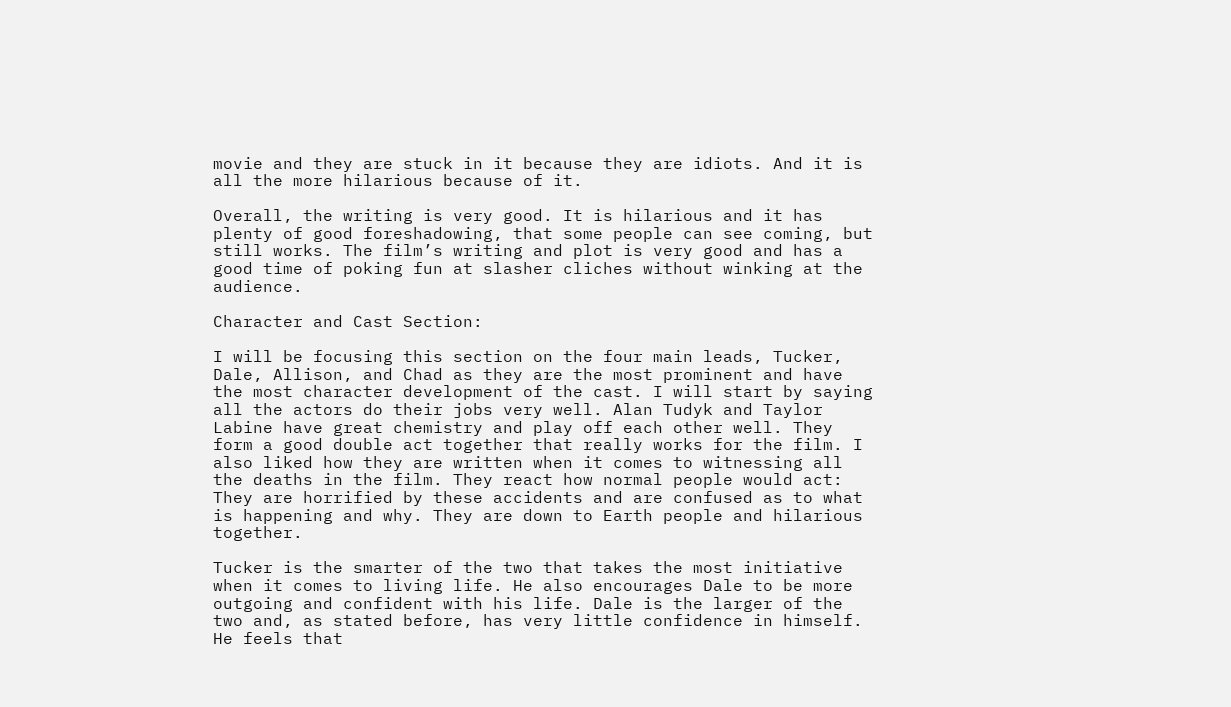movie and they are stuck in it because they are idiots. And it is all the more hilarious because of it.

Overall, the writing is very good. It is hilarious and it has plenty of good foreshadowing, that some people can see coming, but still works. The film’s writing and plot is very good and has a good time of poking fun at slasher cliches without winking at the audience.

Character and Cast Section:

I will be focusing this section on the four main leads, Tucker, Dale, Allison, and Chad as they are the most prominent and have the most character development of the cast. I will start by saying all the actors do their jobs very well. Alan Tudyk and Taylor Labine have great chemistry and play off each other well. They form a good double act together that really works for the film. I also liked how they are written when it comes to witnessing all the deaths in the film. They react how normal people would act: They are horrified by these accidents and are confused as to what is happening and why. They are down to Earth people and hilarious together.

Tucker is the smarter of the two that takes the most initiative when it comes to living life. He also encourages Dale to be more outgoing and confident with his life. Dale is the larger of the two and, as stated before, has very little confidence in himself. He feels that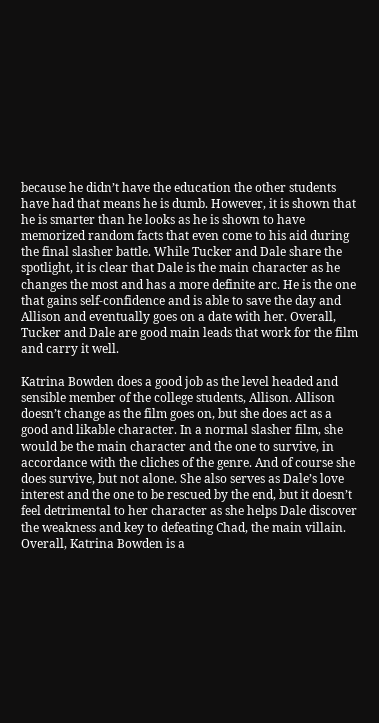because he didn’t have the education the other students have had that means he is dumb. However, it is shown that he is smarter than he looks as he is shown to have memorized random facts that even come to his aid during the final slasher battle. While Tucker and Dale share the spotlight, it is clear that Dale is the main character as he changes the most and has a more definite arc. He is the one that gains self-confidence and is able to save the day and Allison and eventually goes on a date with her. Overall, Tucker and Dale are good main leads that work for the film and carry it well.

Katrina Bowden does a good job as the level headed and sensible member of the college students, Allison. Allison doesn’t change as the film goes on, but she does act as a good and likable character. In a normal slasher film, she would be the main character and the one to survive, in accordance with the cliches of the genre. And of course she does survive, but not alone. She also serves as Dale’s love interest and the one to be rescued by the end, but it doesn’t feel detrimental to her character as she helps Dale discover the weakness and key to defeating Chad, the main villain. Overall, Katrina Bowden is a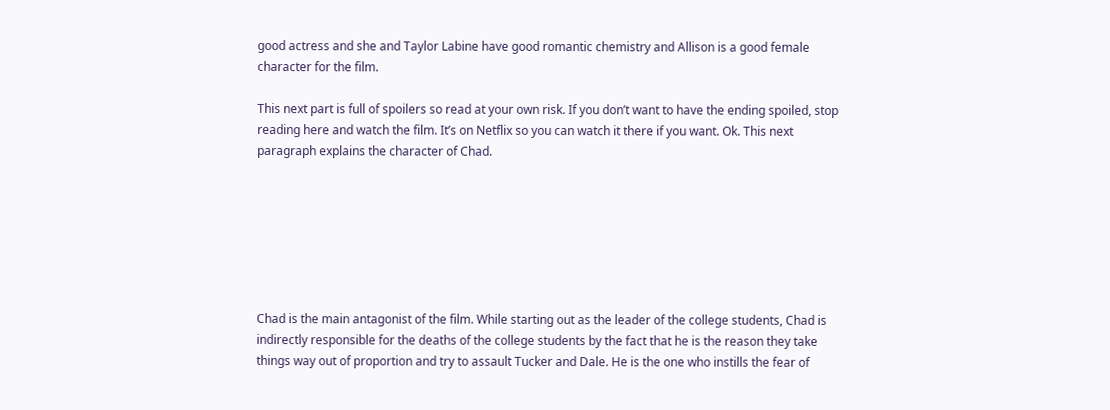good actress and she and Taylor Labine have good romantic chemistry and Allison is a good female character for the film.

This next part is full of spoilers so read at your own risk. If you don’t want to have the ending spoiled, stop reading here and watch the film. It’s on Netflix so you can watch it there if you want. Ok. This next paragraph explains the character of Chad.







Chad is the main antagonist of the film. While starting out as the leader of the college students, Chad is indirectly responsible for the deaths of the college students by the fact that he is the reason they take things way out of proportion and try to assault Tucker and Dale. He is the one who instills the fear of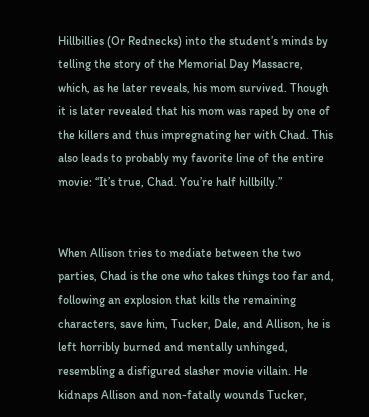Hillbillies (Or Rednecks) into the student’s minds by telling the story of the Memorial Day Massacre, which, as he later reveals, his mom survived. Though it is later revealed that his mom was raped by one of the killers and thus impregnating her with Chad. This also leads to probably my favorite line of the entire movie: “It’s true, Chad. You’re half hillbilly.”


When Allison tries to mediate between the two parties, Chad is the one who takes things too far and, following an explosion that kills the remaining characters, save him, Tucker, Dale, and Allison, he is left horribly burned and mentally unhinged, resembling a disfigured slasher movie villain. He kidnaps Allison and non-fatally wounds Tucker,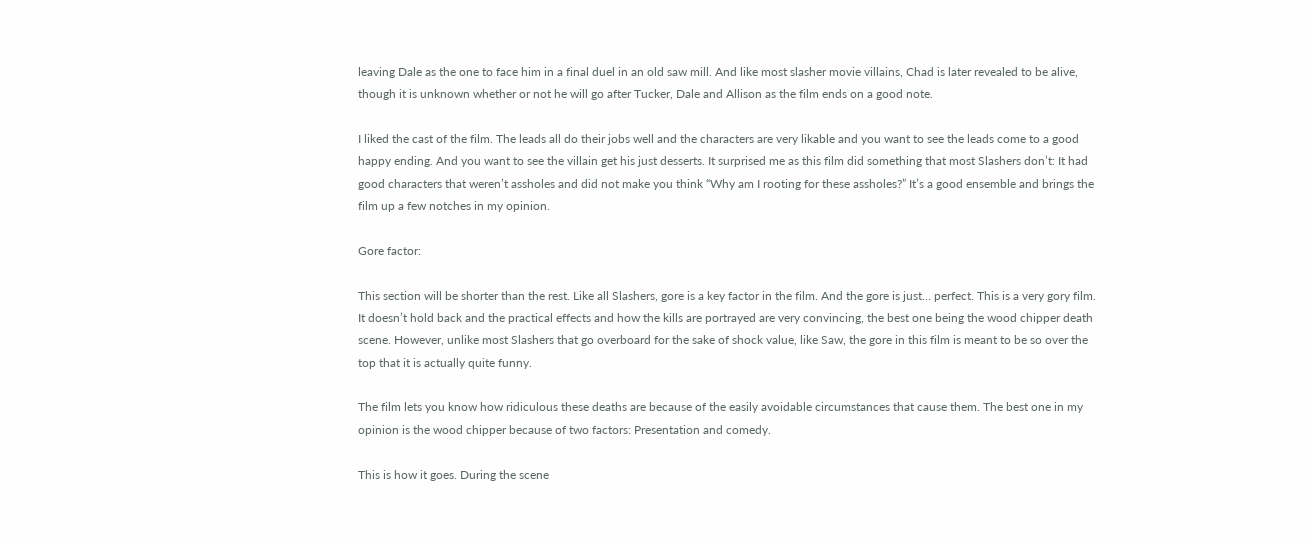leaving Dale as the one to face him in a final duel in an old saw mill. And like most slasher movie villains, Chad is later revealed to be alive, though it is unknown whether or not he will go after Tucker, Dale and Allison as the film ends on a good note.

I liked the cast of the film. The leads all do their jobs well and the characters are very likable and you want to see the leads come to a good happy ending. And you want to see the villain get his just desserts. It surprised me as this film did something that most Slashers don’t: It had good characters that weren’t assholes and did not make you think “Why am I rooting for these assholes?” It’s a good ensemble and brings the film up a few notches in my opinion.

Gore factor:

This section will be shorter than the rest. Like all Slashers, gore is a key factor in the film. And the gore is just… perfect. This is a very gory film. It doesn’t hold back and the practical effects and how the kills are portrayed are very convincing, the best one being the wood chipper death scene. However, unlike most Slashers that go overboard for the sake of shock value, like Saw, the gore in this film is meant to be so over the top that it is actually quite funny.

The film lets you know how ridiculous these deaths are because of the easily avoidable circumstances that cause them. The best one in my opinion is the wood chipper because of two factors: Presentation and comedy.

This is how it goes. During the scene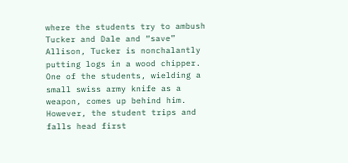where the students try to ambush Tucker and Dale and “save” Allison, Tucker is nonchalantly putting logs in a wood chipper. One of the students, wielding a small swiss army knife as a weapon, comes up behind him. However, the student trips and falls head first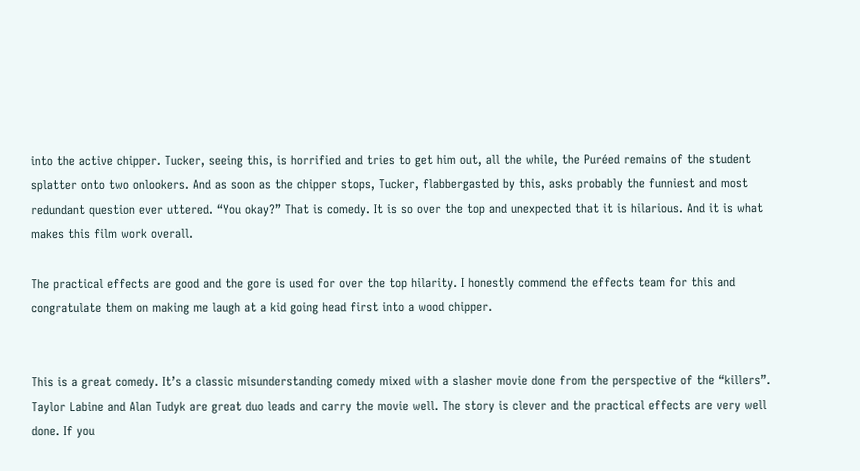into the active chipper. Tucker, seeing this, is horrified and tries to get him out, all the while, the Puréed remains of the student splatter onto two onlookers. And as soon as the chipper stops, Tucker, flabbergasted by this, asks probably the funniest and most redundant question ever uttered. “You okay?” That is comedy. It is so over the top and unexpected that it is hilarious. And it is what makes this film work overall.

The practical effects are good and the gore is used for over the top hilarity. I honestly commend the effects team for this and congratulate them on making me laugh at a kid going head first into a wood chipper.


This is a great comedy. It’s a classic misunderstanding comedy mixed with a slasher movie done from the perspective of the “killers”. Taylor Labine and Alan Tudyk are great duo leads and carry the movie well. The story is clever and the practical effects are very well done. If you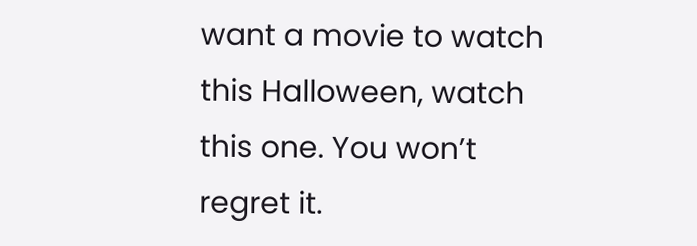want a movie to watch this Halloween, watch this one. You won’t regret it.